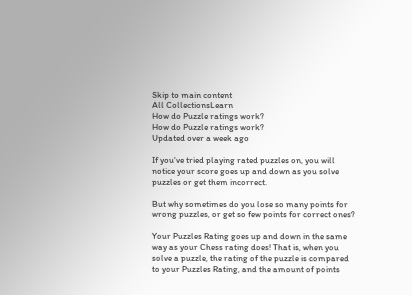Skip to main content
All CollectionsLearn
How do Puzzle ratings work?
How do Puzzle ratings work?
Updated over a week ago

If you've tried playing rated puzzles on, you will notice your score goes up and down as you solve puzzles or get them incorrect.

But why sometimes do you lose so many points for wrong puzzles, or get so few points for correct ones?

Your Puzzles Rating goes up and down in the same way as your Chess rating does! That is, when you solve a puzzle, the rating of the puzzle is compared to your Puzzles Rating, and the amount of points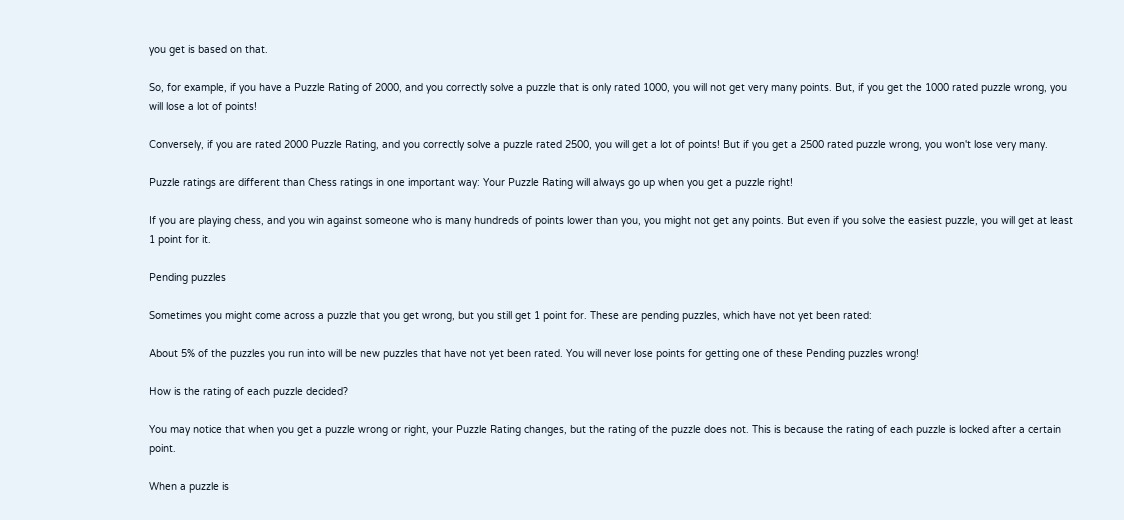you get is based on that.

So, for example, if you have a Puzzle Rating of 2000, and you correctly solve a puzzle that is only rated 1000, you will not get very many points. But, if you get the 1000 rated puzzle wrong, you will lose a lot of points!

Conversely, if you are rated 2000 Puzzle Rating, and you correctly solve a puzzle rated 2500, you will get a lot of points! But if you get a 2500 rated puzzle wrong, you won't lose very many.

Puzzle ratings are different than Chess ratings in one important way: Your Puzzle Rating will always go up when you get a puzzle right!

If you are playing chess, and you win against someone who is many hundreds of points lower than you, you might not get any points. But even if you solve the easiest puzzle, you will get at least 1 point for it.

Pending puzzles

Sometimes you might come across a puzzle that you get wrong, but you still get 1 point for. These are pending puzzles, which have not yet been rated:

About 5% of the puzzles you run into will be new puzzles that have not yet been rated. You will never lose points for getting one of these Pending puzzles wrong!

How is the rating of each puzzle decided?

You may notice that when you get a puzzle wrong or right, your Puzzle Rating changes, but the rating of the puzzle does not. This is because the rating of each puzzle is locked after a certain point.

When a puzzle is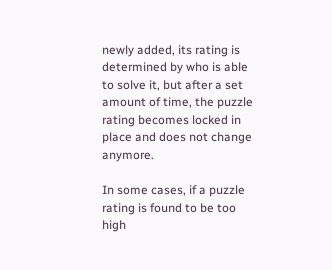newly added, its rating is determined by who is able to solve it, but after a set amount of time, the puzzle rating becomes locked in place and does not change anymore.

In some cases, if a puzzle rating is found to be too high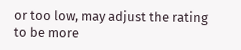or too low, may adjust the rating to be more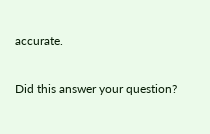accurate.

Did this answer your question?